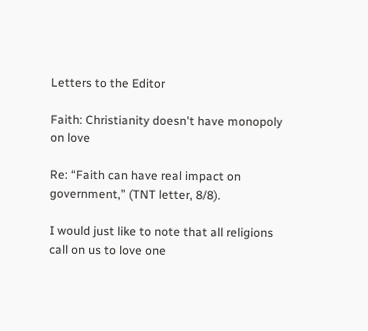Letters to the Editor

Faith: Christianity doesn't have monopoly on love

Re: “Faith can have real impact on government,” (TNT letter, 8/8).

I would just like to note that all religions call on us to love one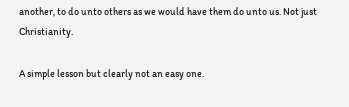another, to do unto others as we would have them do unto us. Not just Christianity.

A simple lesson but clearly not an easy one.